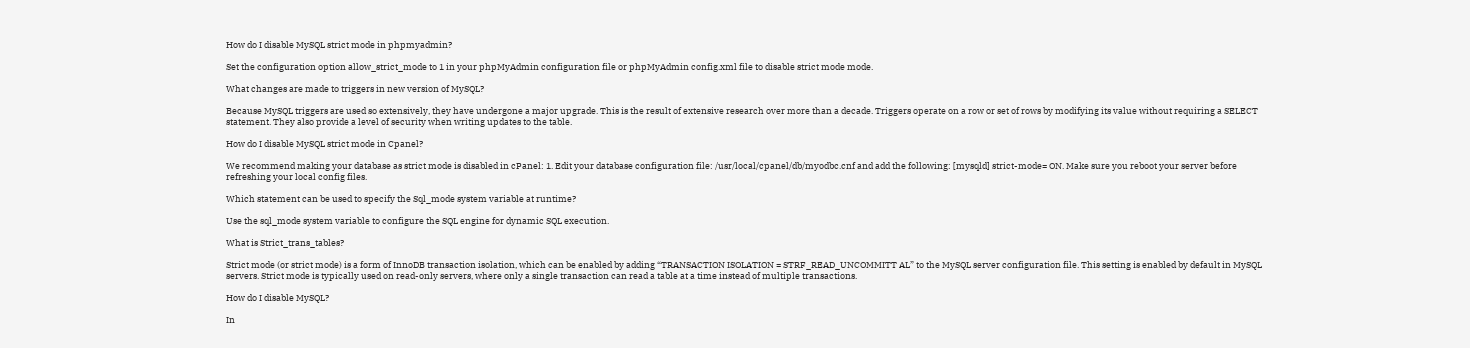How do I disable MySQL strict mode in phpmyadmin?

Set the configuration option allow_strict_mode to 1 in your phpMyAdmin configuration file or phpMyAdmin config.xml file to disable strict mode mode.

What changes are made to triggers in new version of MySQL?

Because MySQL triggers are used so extensively, they have undergone a major upgrade. This is the result of extensive research over more than a decade. Triggers operate on a row or set of rows by modifying its value without requiring a SELECT statement. They also provide a level of security when writing updates to the table.

How do I disable MySQL strict mode in Cpanel?

We recommend making your database as strict mode is disabled in cPanel: 1. Edit your database configuration file: /usr/local/cpanel/db/myodbc.cnf and add the following: [mysqld] strict-mode= ON. Make sure you reboot your server before refreshing your local config files.

Which statement can be used to specify the Sql_mode system variable at runtime?

Use the sql_mode system variable to configure the SQL engine for dynamic SQL execution.

What is Strict_trans_tables?

Strict mode (or strict mode) is a form of InnoDB transaction isolation, which can be enabled by adding “TRANSACTION ISOLATION = STRF_READ_UNCOMMITT AL” to the MySQL server configuration file. This setting is enabled by default in MySQL servers. Strict mode is typically used on read-only servers, where only a single transaction can read a table at a time instead of multiple transactions.

How do I disable MySQL?

In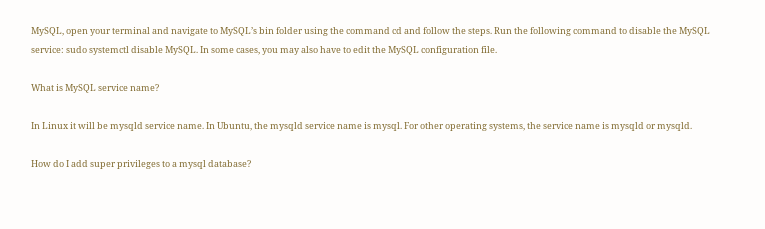MySQL, open your terminal and navigate to MySQL’s bin folder using the command cd and follow the steps. Run the following command to disable the MySQL service: sudo systemctl disable MySQL. In some cases, you may also have to edit the MySQL configuration file.

What is MySQL service name?

In Linux it will be mysqld service name. In Ubuntu, the mysqld service name is mysql. For other operating systems, the service name is mysqld or mysqld.

How do I add super privileges to a mysql database?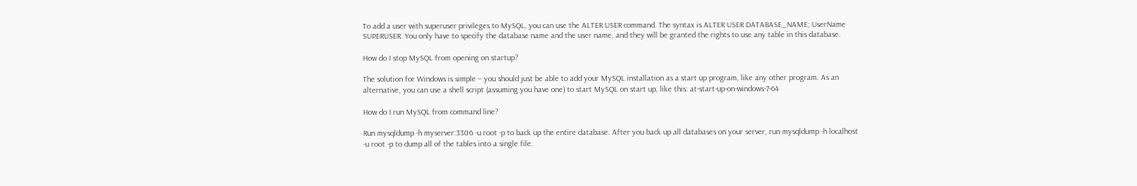To add a user with superuser privileges to MySQL, you can use the ALTER USER command. The syntax is ALTER USER DATABASE_NAME; UserName SUPERUSER. You only have to specify the database name and the user name, and they will be granted the rights to use any table in this database.

How do I stop MySQL from opening on startup?

The solution for Windows is simple – you should just be able to add your MySQL installation as a start up program, like any other program. As an alternative, you can use a shell script (assuming you have one) to start MySQL on start up, like this: at-start-up-on-windows-7-64

How do I run MySQL from command line?

Run mysqldump -h myserver:3306 -u root -p to back up the entire database. After you back up all databases on your server, run mysqldump -h localhost -u root -p to dump all of the tables into a single file.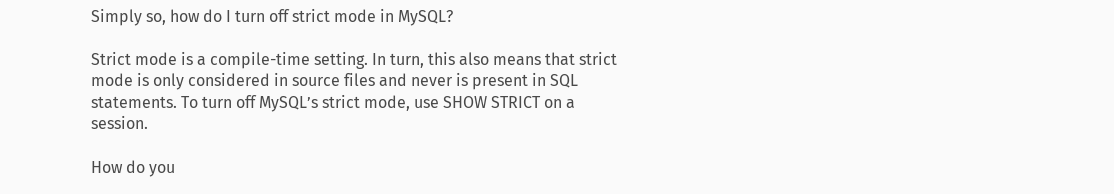Simply so, how do I turn off strict mode in MySQL?

Strict mode is a compile-time setting. In turn, this also means that strict mode is only considered in source files and never is present in SQL statements. To turn off MySQL’s strict mode, use SHOW STRICT on a session.

How do you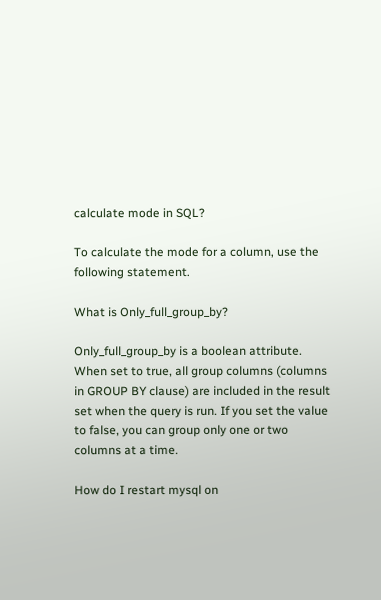calculate mode in SQL?

To calculate the mode for a column, use the following statement.

What is Only_full_group_by?

Only_full_group_by is a boolean attribute. When set to true, all group columns (columns in GROUP BY clause) are included in the result set when the query is run. If you set the value to false, you can group only one or two columns at a time.

How do I restart mysql on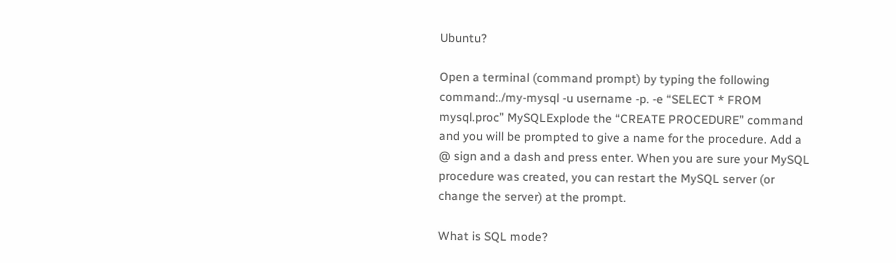Ubuntu?

Open a terminal (command prompt) by typing the following command:./my-mysql -u username -p. -e “SELECT * FROM mysql.proc” MySQLExplode the “CREATE PROCEDURE” command and you will be prompted to give a name for the procedure. Add a @ sign and a dash and press enter. When you are sure your MySQL procedure was created, you can restart the MySQL server (or change the server) at the prompt.

What is SQL mode?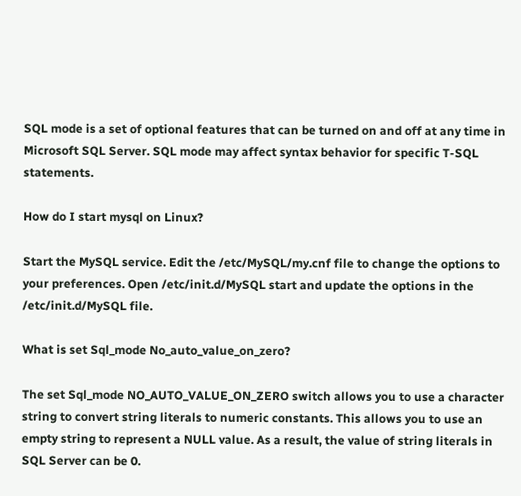SQL mode is a set of optional features that can be turned on and off at any time in Microsoft SQL Server. SQL mode may affect syntax behavior for specific T-SQL statements.

How do I start mysql on Linux?

Start the MySQL service. Edit the /etc/MySQL/my.cnf file to change the options to your preferences. Open /etc/init.d/MySQL start and update the options in the /etc/init.d/MySQL file.

What is set Sql_mode No_auto_value_on_zero?

The set Sql_mode NO_AUTO_VALUE_ON_ZERO switch allows you to use a character string to convert string literals to numeric constants. This allows you to use an empty string to represent a NULL value. As a result, the value of string literals in SQL Server can be 0.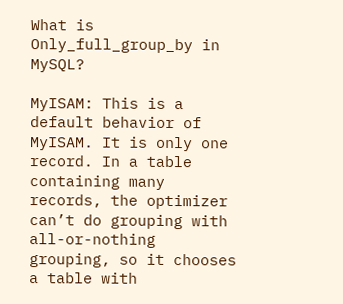What is Only_full_group_by in MySQL?

MyISAM: This is a default behavior of MyISAM. It is only one record. In a table containing many records, the optimizer can’t do grouping with all-or-nothing grouping, so it chooses a table with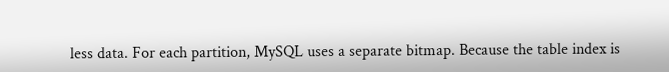less data. For each partition, MySQL uses a separate bitmap. Because the table index is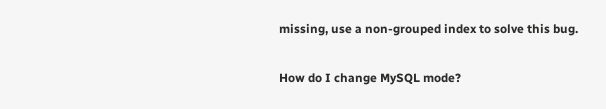missing, use a non-grouped index to solve this bug.

How do I change MySQL mode?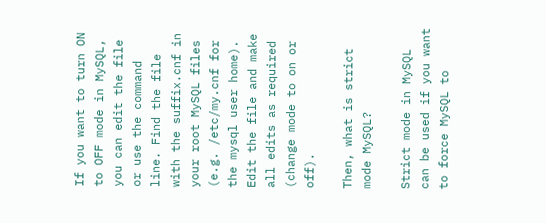If you want to turn ON to OFF mode in MySQL, you can edit the file or use the command line. Find the file with the suffix.cnf in your root MySQL files (e.g. /etc/my.cnf for the mysql user home). Edit the file and make all edits as required (change mode to on or off).

Then, what is strict mode MySQL?

Strict mode in MySQL can be used if you want to force MySQL to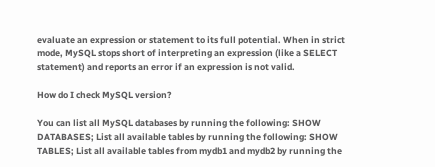evaluate an expression or statement to its full potential. When in strict mode, MySQL stops short of interpreting an expression (like a SELECT statement) and reports an error if an expression is not valid.

How do I check MySQL version?

You can list all MySQL databases by running the following: SHOW DATABASES; List all available tables by running the following: SHOW TABLES; List all available tables from mydb1 and mydb2 by running the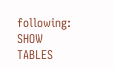following: SHOW TABLES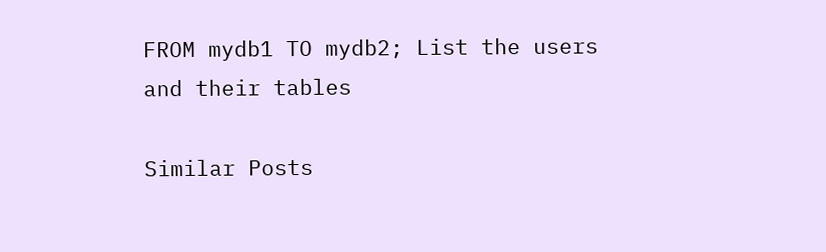FROM mydb1 TO mydb2; List the users and their tables

Similar Posts